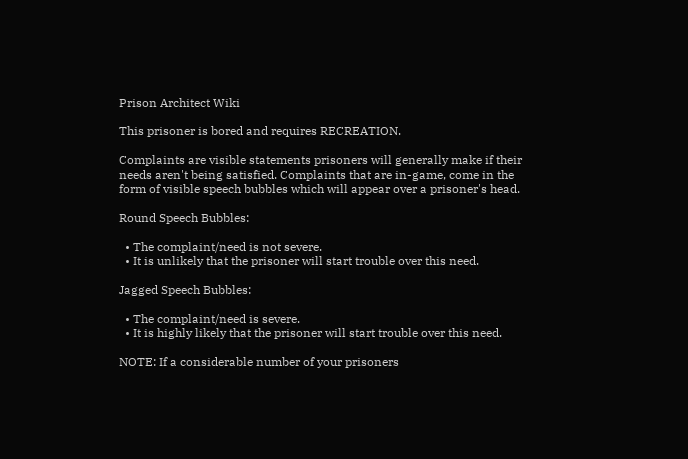Prison Architect Wiki

This prisoner is bored and requires RECREATION.

Complaints are visible statements prisoners will generally make if their needs aren't being satisfied. Complaints that are in-game, come in the form of visible speech bubbles which will appear over a prisoner's head.

Round Speech Bubbles:

  • The complaint/need is not severe.
  • It is unlikely that the prisoner will start trouble over this need.

Jagged Speech Bubbles:

  • The complaint/need is severe.
  • It is highly likely that the prisoner will start trouble over this need.

NOTE: If a considerable number of your prisoners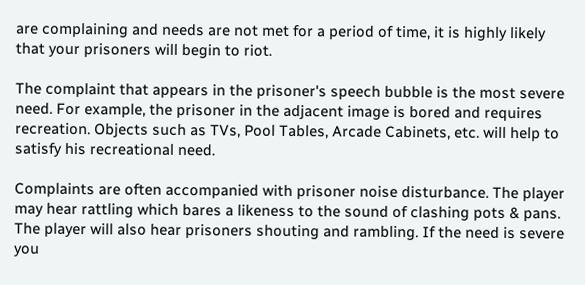are complaining and needs are not met for a period of time, it is highly likely that your prisoners will begin to riot.

The complaint that appears in the prisoner's speech bubble is the most severe need. For example, the prisoner in the adjacent image is bored and requires recreation. Objects such as TVs, Pool Tables, Arcade Cabinets, etc. will help to satisfy his recreational need.

Complaints are often accompanied with prisoner noise disturbance. The player may hear rattling which bares a likeness to the sound of clashing pots & pans. The player will also hear prisoners shouting and rambling. If the need is severe you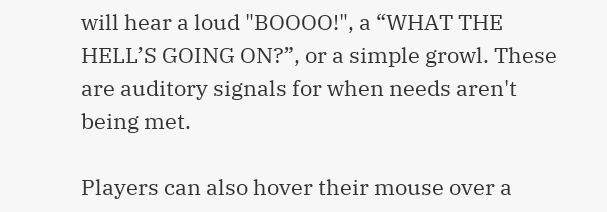will hear a loud "BOOOO!", a “WHAT THE HELL’S GOING ON?”, or a simple growl. These are auditory signals for when needs aren't being met.

Players can also hover their mouse over a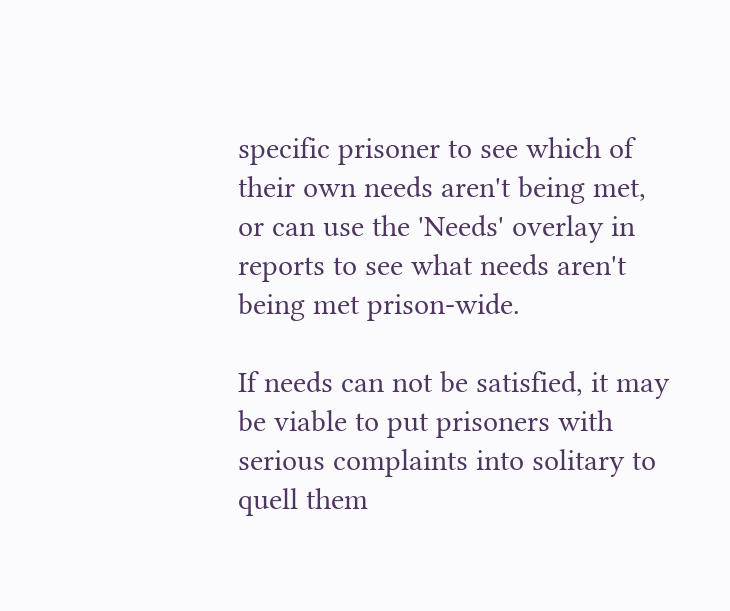specific prisoner to see which of their own needs aren't being met, or can use the 'Needs' overlay in reports to see what needs aren't being met prison-wide.

If needs can not be satisfied, it may be viable to put prisoners with serious complaints into solitary to quell them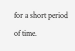for a short period of time.